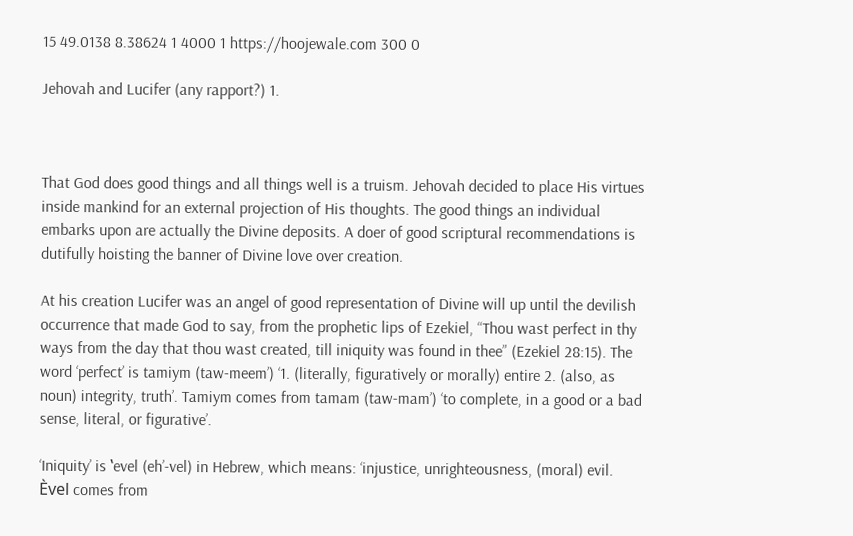15 49.0138 8.38624 1 4000 1 https://hoojewale.com 300 0

Jehovah and Lucifer (any rapport?) 1.



That God does good things and all things well is a truism. Jehovah decided to place His virtues inside mankind for an external projection of His thoughts. The good things an individual embarks upon are actually the Divine deposits. A doer of good scriptural recommendations is dutifully hoisting the banner of Divine love over creation.

At his creation Lucifer was an angel of good representation of Divine will up until the devilish occurrence that made God to say, from the prophetic lips of Ezekiel, “Thou wast perfect in thy ways from the day that thou wast created, till iniquity was found in thee” (Ezekiel 28:15). The word ‘perfect’ is tamiym (taw-meem’) ‘1. (literally, figuratively or morally) entire 2. (also, as noun) integrity, truth’. Tamiym comes from tamam (taw-mam’) ‘to complete, in a good or a bad sense, literal, or figurative’.

‘Iniquity’ is ‛evel (eh’-vel) in Hebrew, which means: ‘injustice, unrighteousness, (moral) evil. Èvel comes from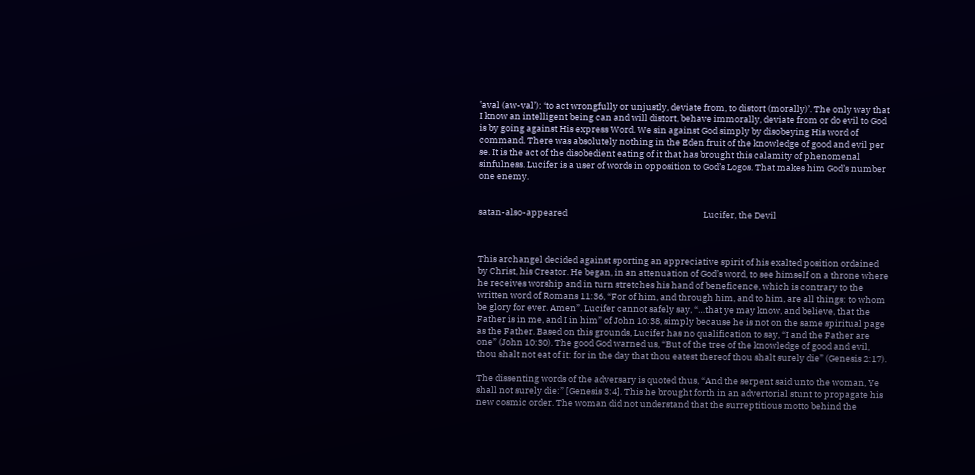‛aval (aw-val’): ‘to act wrongfully or unjustly, deviate from, to distort (morally)’. The only way that I know an intelligent being can and will distort, behave immorally, deviate from or do evil to God is by going against His express Word. We sin against God simply by disobeying His word of command. There was absolutely nothing in the Eden fruit of the knowledge of good and evil per se. It is the act of the disobedient eating of it that has brought this calamity of phenomenal sinfulness. Lucifer is a user of words in opposition to God’s Logos. That makes him God’s number one enemy.


satan-also-appeared                                                                    Lucifer, the Devil



This archangel decided against sporting an appreciative spirit of his exalted position ordained by Christ, his Creator. He began, in an attenuation of God’s word, to see himself on a throne where he receives worship and in turn stretches his hand of beneficence, which is contrary to the written word of Romans 11:36, “For of him, and through him, and to him, are all things: to whom be glory for ever. Amen”. Lucifer cannot safely say, “…that ye may know, and believe, that the Father is in me, and I in him” of John 10:38, simply because he is not on the same spiritual page as the Father. Based on this grounds, Lucifer has no qualification to say, “I and the Father are one” (John 10:30). The good God warned us, “But of the tree of the knowledge of good and evil, thou shalt not eat of it: for in the day that thou eatest thereof thou shalt surely die” (Genesis 2:17).

The dissenting words of the adversary is quoted thus, “And the serpent said unto the woman, Ye shall not surely die:” [Genesis 3:4]. This he brought forth in an advertorial stunt to propagate his new cosmic order. The woman did not understand that the surreptitious motto behind the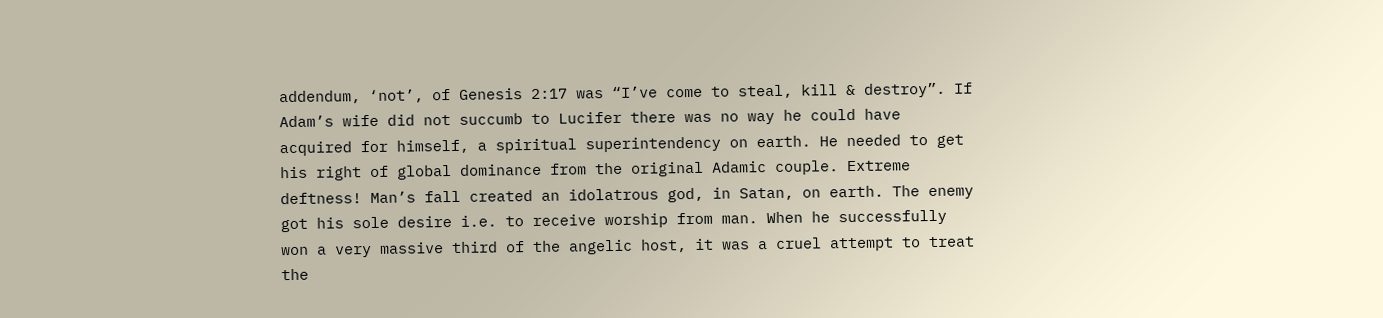addendum, ‘not’, of Genesis 2:17 was “I’ve come to steal, kill & destroy”. If Adam’s wife did not succumb to Lucifer there was no way he could have acquired for himself, a spiritual superintendency on earth. He needed to get his right of global dominance from the original Adamic couple. Extreme deftness! Man’s fall created an idolatrous god, in Satan, on earth. The enemy got his sole desire i.e. to receive worship from man. When he successfully won a very massive third of the angelic host, it was a cruel attempt to treat the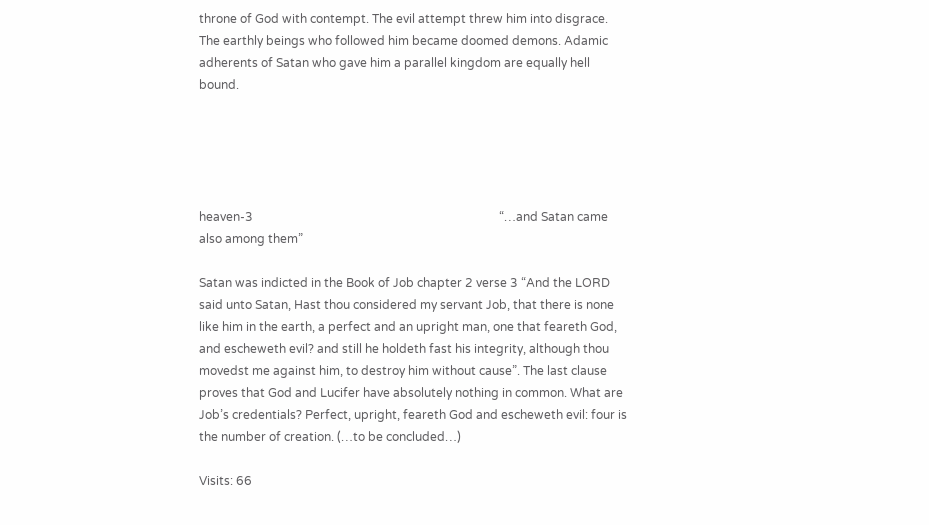throne of God with contempt. The evil attempt threw him into disgrace. The earthly beings who followed him became doomed demons. Adamic adherents of Satan who gave him a parallel kingdom are equally hell bound.





heaven-3                                                                                  “…and Satan came also among them”

Satan was indicted in the Book of Job chapter 2 verse 3 “And the LORD said unto Satan, Hast thou considered my servant Job, that there is none like him in the earth, a perfect and an upright man, one that feareth God, and escheweth evil? and still he holdeth fast his integrity, although thou movedst me against him, to destroy him without cause”. The last clause proves that God and Lucifer have absolutely nothing in common. What are Job’s credentials? Perfect, upright, feareth God and escheweth evil: four is the number of creation. (…to be concluded…)

Visits: 66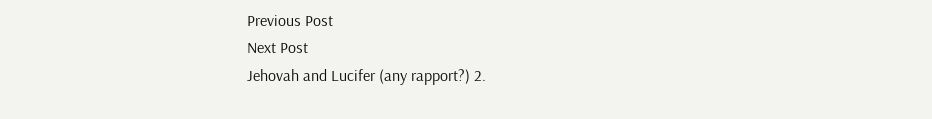Previous Post
Next Post
Jehovah and Lucifer (any rapport?) 2.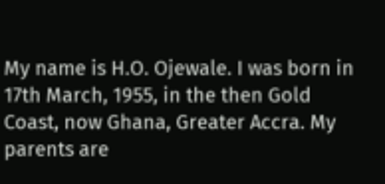My name is H.O. Ojewale. I was born in 17th March, 1955, in the then Gold Coast, now Ghana, Greater Accra. My parents are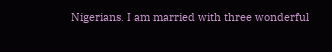Nigerians. I am married with three wonderful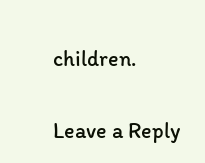children.


Leave a Reply